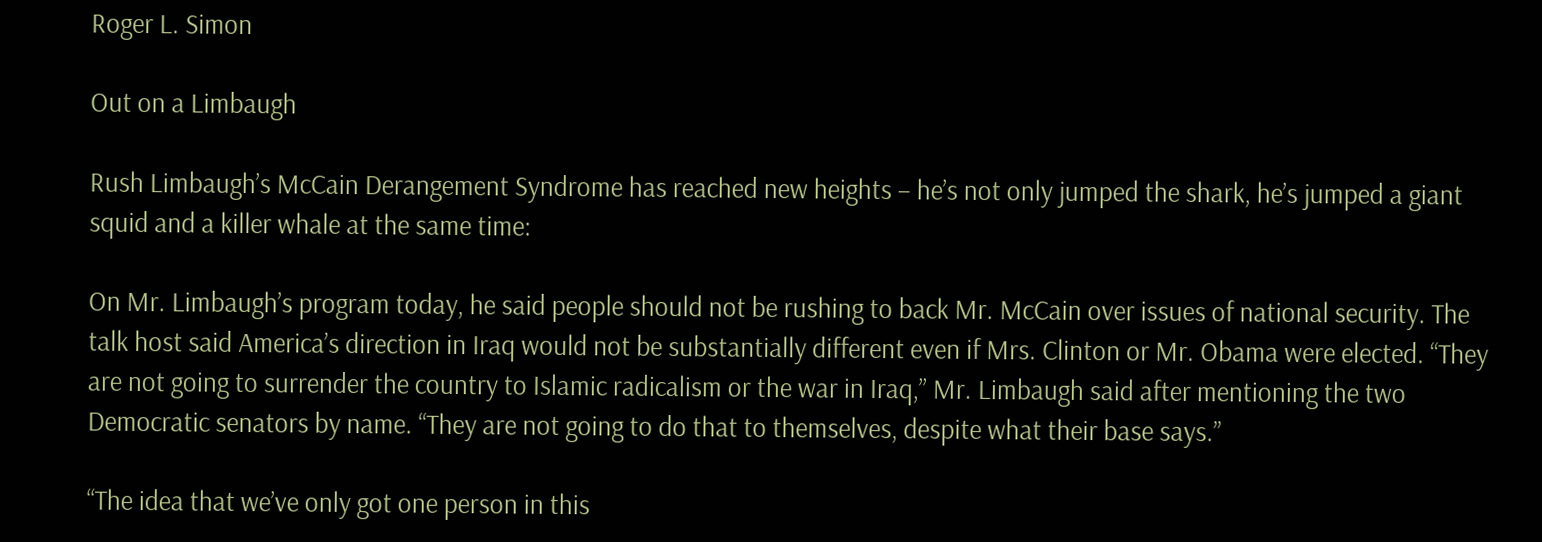Roger L. Simon

Out on a Limbaugh

Rush Limbaugh’s McCain Derangement Syndrome has reached new heights – he’s not only jumped the shark, he’s jumped a giant squid and a killer whale at the same time:

On Mr. Limbaugh’s program today, he said people should not be rushing to back Mr. McCain over issues of national security. The talk host said America’s direction in Iraq would not be substantially different even if Mrs. Clinton or Mr. Obama were elected. “They are not going to surrender the country to Islamic radicalism or the war in Iraq,” Mr. Limbaugh said after mentioning the two Democratic senators by name. “They are not going to do that to themselves, despite what their base says.”

“The idea that we’ve only got one person in this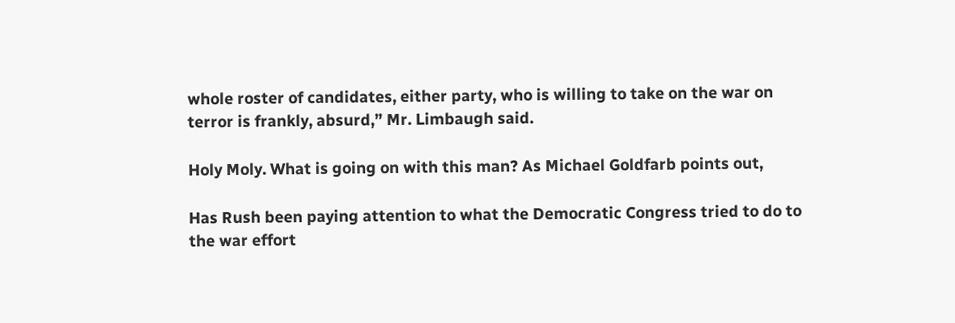whole roster of candidates, either party, who is willing to take on the war on terror is frankly, absurd,” Mr. Limbaugh said.

Holy Moly. What is going on with this man? As Michael Goldfarb points out,

Has Rush been paying attention to what the Democratic Congress tried to do to the war effort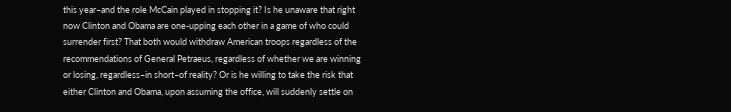this year–and the role McCain played in stopping it? Is he unaware that right now Clinton and Obama are one-upping each other in a game of who could surrender first? That both would withdraw American troops regardless of the recommendations of General Petraeus, regardless of whether we are winning or losing, regardless–in short–of reality? Or is he willing to take the risk that either Clinton and Obama, upon assuming the office, will suddenly settle on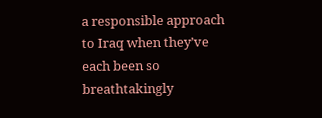a responsible approach to Iraq when they’ve each been so breathtakingly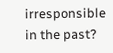irresponsible in the past?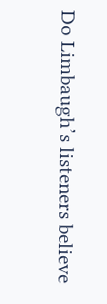Do Limbaugh’s listeners believe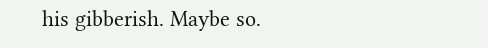his gibberish. Maybe so.